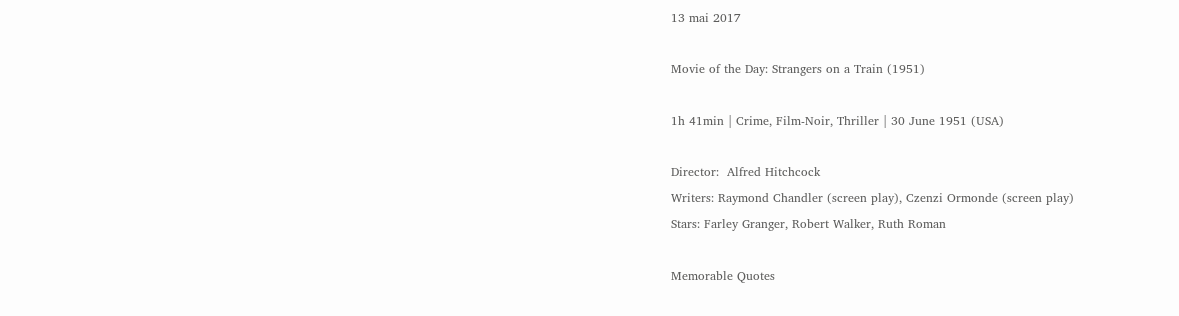13 mai 2017

Movie of the Day: Strangers on a Train (1951)

1h 41min | Crime, Film-Noir, Thriller | 30 June 1951 (USA)

Director:  Alfred Hitchcock
Writers: Raymond Chandler (screen play), Czenzi Ormonde (screen play)
Stars: Farley Granger, Robert Walker, Ruth Roman

Memorable Quotes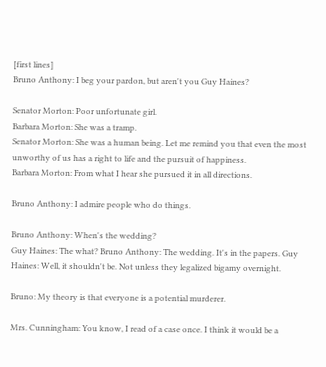[first lines]
Bruno Anthony: I beg your pardon, but aren't you Guy Haines?

Senator Morton: Poor unfortunate girl.
Barbara Morton: She was a tramp.
Senator Morton: She was a human being. Let me remind you that even the most unworthy of us has a right to life and the pursuit of happiness.
Barbara Morton: From what I hear she pursued it in all directions.

Bruno Anthony: I admire people who do things.

Bruno Anthony: When's the wedding?
Guy Haines: The what? Bruno Anthony: The wedding. It's in the papers. Guy Haines: Well, it shouldn't be. Not unless they legalized bigamy overnight.

Bruno: My theory is that everyone is a potential murderer.

Mrs. Cunningham: You know, I read of a case once. I think it would be a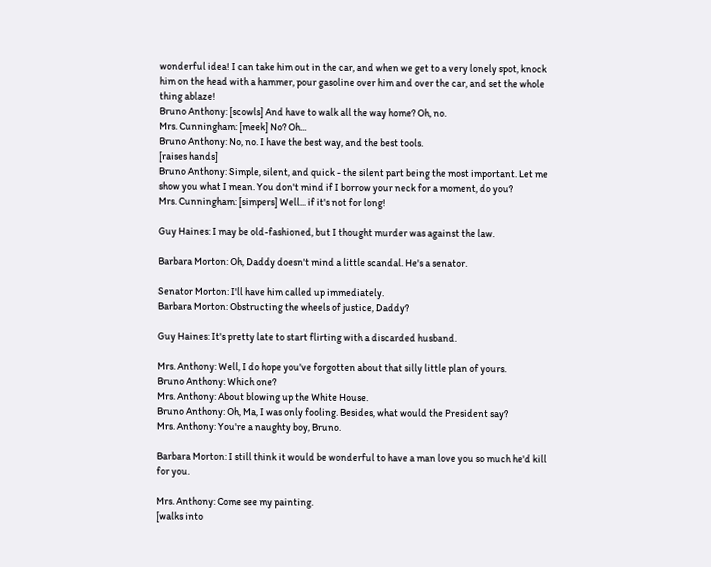wonderful idea! I can take him out in the car, and when we get to a very lonely spot, knock him on the head with a hammer, pour gasoline over him and over the car, and set the whole thing ablaze!
Bruno Anthony: [scowls] And have to walk all the way home? Oh, no.
Mrs. Cunningham: [meek] No? Oh...
Bruno Anthony: No, no. I have the best way, and the best tools.
[raises hands]
Bruno Anthony: Simple, silent, and quick - the silent part being the most important. Let me show you what I mean. You don't mind if I borrow your neck for a moment, do you?
Mrs. Cunningham: [simpers] Well... if it's not for long!

Guy Haines: I may be old-fashioned, but I thought murder was against the law.

Barbara Morton: Oh, Daddy doesn't mind a little scandal. He's a senator.

Senator Morton: I'll have him called up immediately.
Barbara Morton: Obstructing the wheels of justice, Daddy?

Guy Haines: It's pretty late to start flirting with a discarded husband.

Mrs. Anthony: Well, I do hope you've forgotten about that silly little plan of yours.
Bruno Anthony: Which one?
Mrs. Anthony: About blowing up the White House.
Bruno Anthony: Oh, Ma, I was only fooling. Besides, what would the President say?
Mrs. Anthony: You're a naughty boy, Bruno.

Barbara Morton: I still think it would be wonderful to have a man love you so much he'd kill for you.

Mrs. Anthony: Come see my painting.
[walks into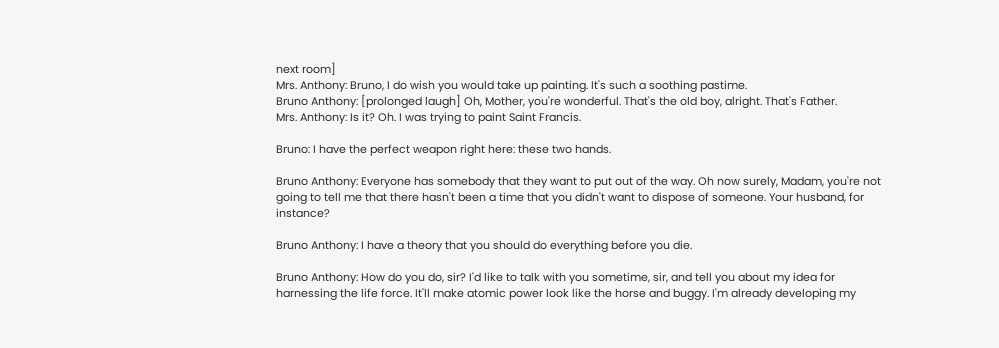next room]
Mrs. Anthony: Bruno, I do wish you would take up painting. It's such a soothing pastime.
Bruno Anthony: [prolonged laugh] Oh, Mother, you're wonderful. That's the old boy, alright. That's Father.
Mrs. Anthony: Is it? Oh. I was trying to paint Saint Francis.

Bruno: I have the perfect weapon right here: these two hands.

Bruno Anthony: Everyone has somebody that they want to put out of the way. Oh now surely, Madam, you're not going to tell me that there hasn't been a time that you didn't want to dispose of someone. Your husband, for instance?

Bruno Anthony: I have a theory that you should do everything before you die.

Bruno Anthony: How do you do, sir? I'd like to talk with you sometime, sir, and tell you about my idea for harnessing the life force. It'll make atomic power look like the horse and buggy. I'm already developing my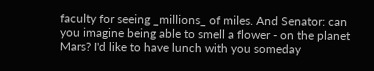faculty for seeing _millions_ of miles. And Senator: can you imagine being able to smell a flower - on the planet Mars? I'd like to have lunch with you someday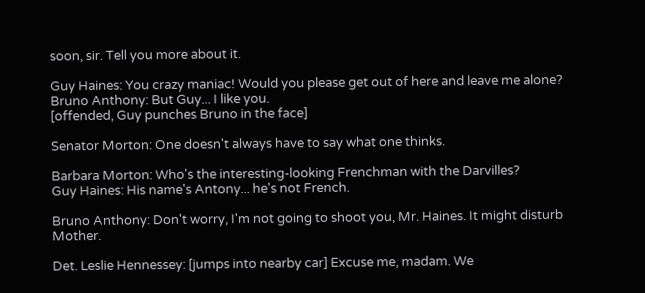soon, sir. Tell you more about it.

Guy Haines: You crazy maniac! Would you please get out of here and leave me alone?
Bruno Anthony: But Guy... I like you.
[offended, Guy punches Bruno in the face]

Senator Morton: One doesn't always have to say what one thinks.

Barbara Morton: Who's the interesting-looking Frenchman with the Darvilles?
Guy Haines: His name's Antony... he's not French.

Bruno Anthony: Don't worry, I'm not going to shoot you, Mr. Haines. It might disturb Mother.

Det. Leslie Hennessey: [jumps into nearby car] Excuse me, madam. We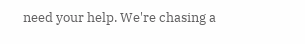need your help. We're chasing a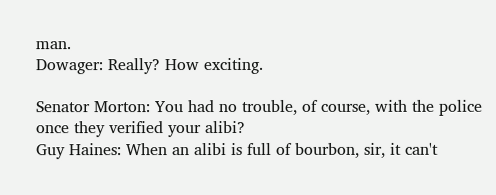man.
Dowager: Really? How exciting.

Senator Morton: You had no trouble, of course, with the police once they verified your alibi?
Guy Haines: When an alibi is full of bourbon, sir, it can't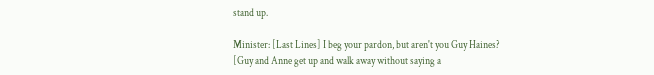stand up.

Minister: [Last Lines] I beg your pardon, but aren't you Guy Haines?
[Guy and Anne get up and walk away without saying a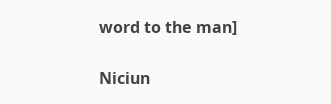word to the man]

Niciun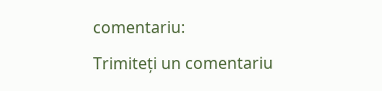comentariu:

Trimiteți un comentariu